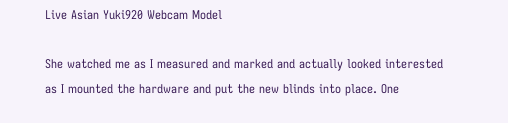Live Asian Yuki920 Webcam Model

She watched me as I measured and marked and actually looked interested as I mounted the hardware and put the new blinds into place. One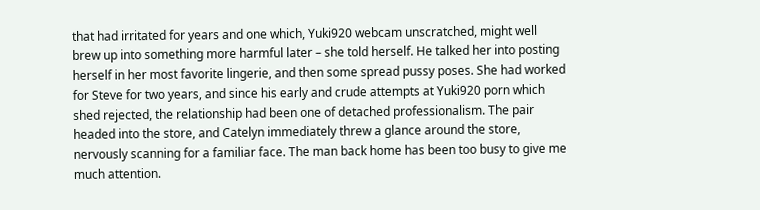that had irritated for years and one which, Yuki920 webcam unscratched, might well brew up into something more harmful later – she told herself. He talked her into posting herself in her most favorite lingerie, and then some spread pussy poses. She had worked for Steve for two years, and since his early and crude attempts at Yuki920 porn which shed rejected, the relationship had been one of detached professionalism. The pair headed into the store, and Catelyn immediately threw a glance around the store, nervously scanning for a familiar face. The man back home has been too busy to give me much attention.